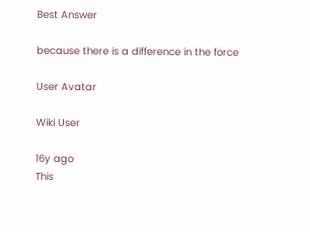Best Answer

because there is a difference in the force

User Avatar

Wiki User

16y ago
This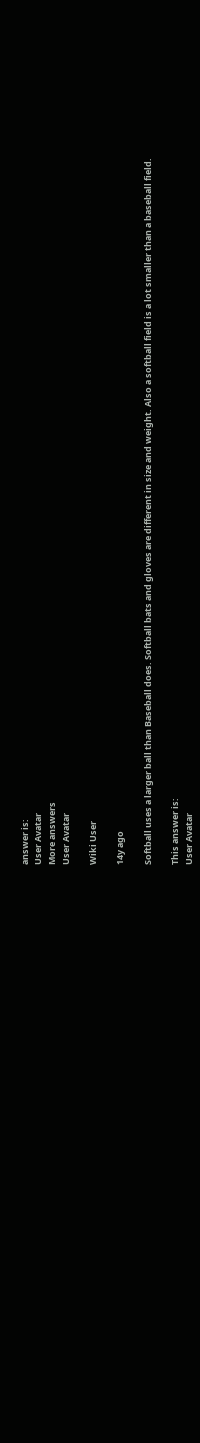answer is:
User Avatar
More answers
User Avatar

Wiki User

14y ago

Softball uses a larger ball than Baseball does. Softball bats and gloves are different in size and weight. Also a softball field is a lot smaller than a baseball field.

This answer is:
User Avatar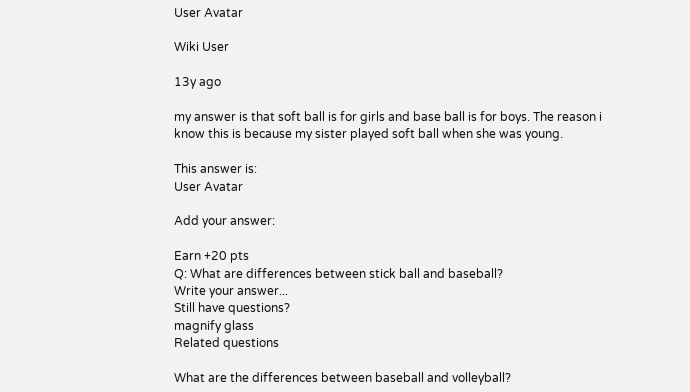User Avatar

Wiki User

13y ago

my answer is that soft ball is for girls and base ball is for boys. The reason i know this is because my sister played soft ball when she was young.

This answer is:
User Avatar

Add your answer:

Earn +20 pts
Q: What are differences between stick ball and baseball?
Write your answer...
Still have questions?
magnify glass
Related questions

What are the differences between baseball and volleyball?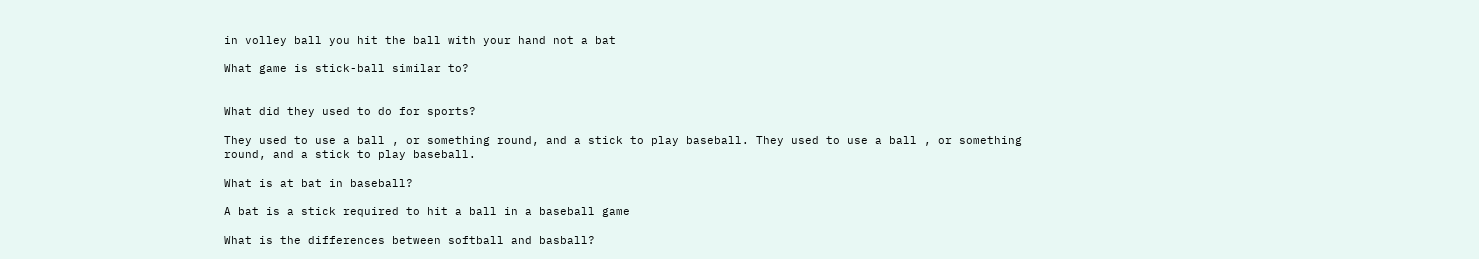in volley ball you hit the ball with your hand not a bat

What game is stick-ball similar to?


What did they used to do for sports?

They used to use a ball , or something round, and a stick to play baseball. They used to use a ball , or something round, and a stick to play baseball.

What is at bat in baseball?

A bat is a stick required to hit a ball in a baseball game

What is the differences between softball and basball?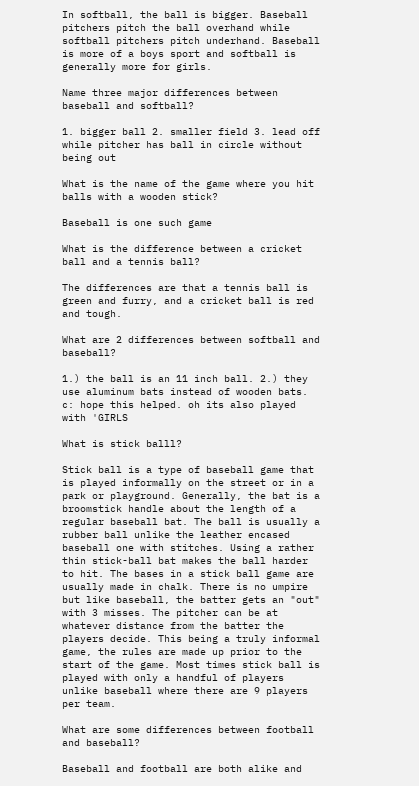In softball, the ball is bigger. Baseball pitchers pitch the ball overhand while softball pitchers pitch underhand. Baseball is more of a boys sport and softball is generally more for girls.

Name three major differences between baseball and softball?

1. bigger ball 2. smaller field 3. lead off while pitcher has ball in circle without being out

What is the name of the game where you hit balls with a wooden stick?

Baseball is one such game

What is the difference between a cricket ball and a tennis ball?

The differences are that a tennis ball is green and furry, and a cricket ball is red and tough.

What are 2 differences between softball and baseball?

1.) the ball is an 11 inch ball. 2.) they use aluminum bats instead of wooden bats. c: hope this helped. oh its also played with 'GIRLS

What is stick balll?

Stick ball is a type of baseball game that is played informally on the street or in a park or playground. Generally, the bat is a broomstick handle about the length of a regular baseball bat. The ball is usually a rubber ball unlike the leather encased baseball one with stitches. Using a rather thin stick-ball bat makes the ball harder to hit. The bases in a stick ball game are usually made in chalk. There is no umpire but like baseball, the batter gets an "out" with 3 misses. The pitcher can be at whatever distance from the batter the players decide. This being a truly informal game, the rules are made up prior to the start of the game. Most times stick ball is played with only a handful of players unlike baseball where there are 9 players per team.

What are some differences between football and baseball?

Baseball and football are both alike and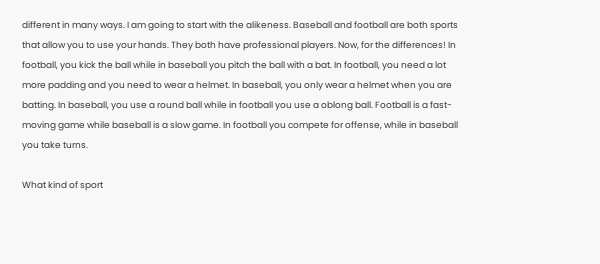different in many ways. I am going to start with the alikeness. Baseball and football are both sports that allow you to use your hands. They both have professional players. Now, for the differences! In football, you kick the ball while in baseball you pitch the ball with a bat. In football, you need a lot more padding and you need to wear a helmet. In baseball, you only wear a helmet when you are batting. In baseball, you use a round ball while in football you use a oblong ball. Football is a fast-moving game while baseball is a slow game. In football you compete for offense, while in baseball you take turns.

What kind of sport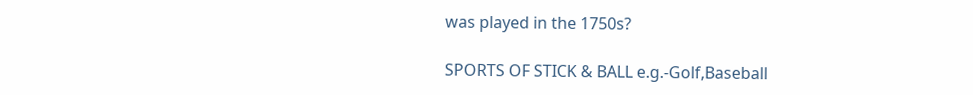was played in the 1750s?

SPORTS OF STICK & BALL e.g.-Golf,Baseball